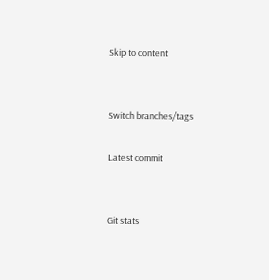Skip to content


Switch branches/tags

Latest commit


Git stats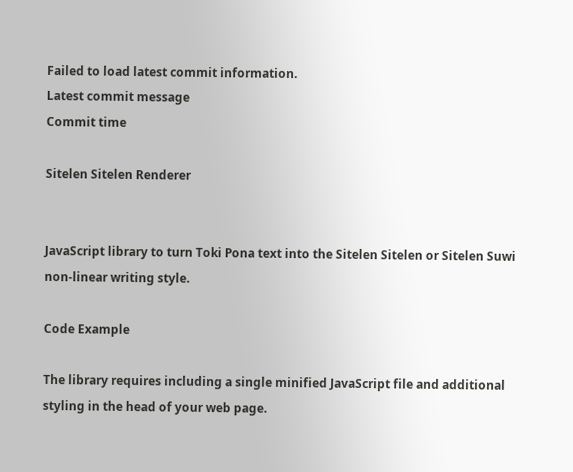Failed to load latest commit information.
Latest commit message
Commit time

Sitelen Sitelen Renderer


JavaScript library to turn Toki Pona text into the Sitelen Sitelen or Sitelen Suwi non-linear writing style.

Code Example

The library requires including a single minified JavaScript file and additional styling in the head of your web page.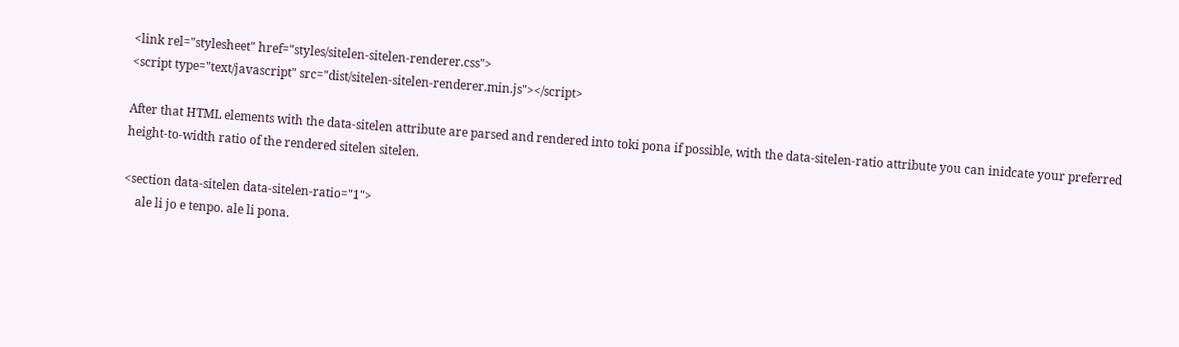<link rel="stylesheet" href="styles/sitelen-sitelen-renderer.css">
<script type="text/javascript" src="dist/sitelen-sitelen-renderer.min.js"></script>

After that HTML elements with the data-sitelen attribute are parsed and rendered into toki pona if possible, with the data-sitelen-ratio attribute you can inidcate your preferred height-to-width ratio of the rendered sitelen sitelen.

<section data-sitelen data-sitelen-ratio="1">
    ale li jo e tenpo. ale li pona.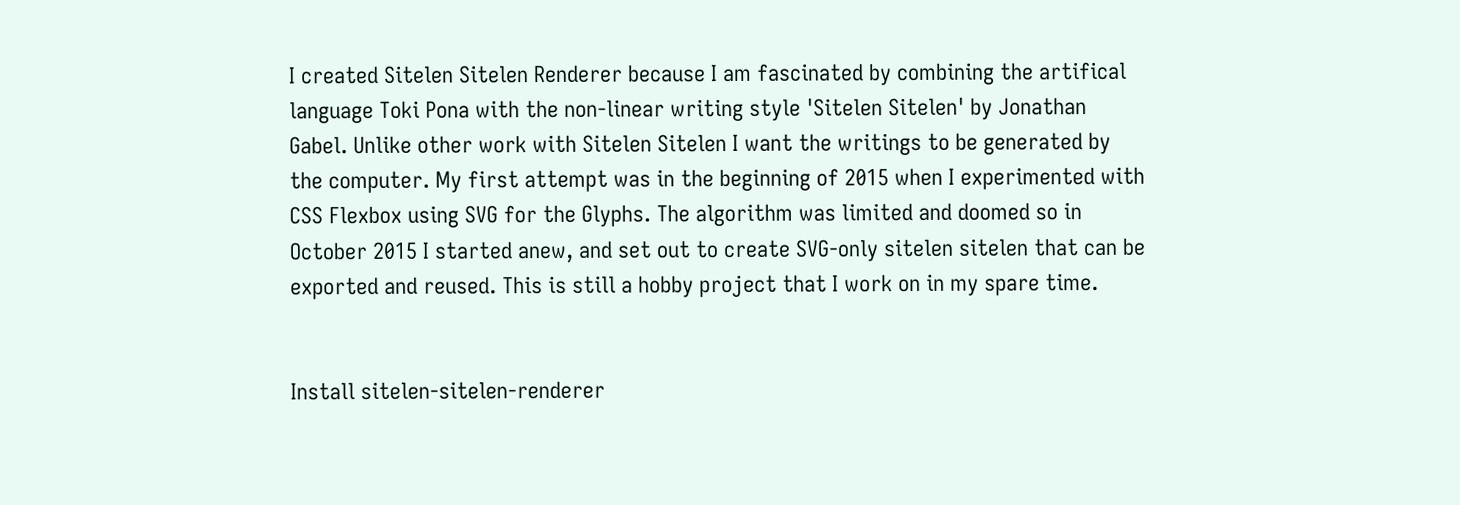I created Sitelen Sitelen Renderer because I am fascinated by combining the artifical language Toki Pona with the non-linear writing style 'Sitelen Sitelen' by Jonathan Gabel. Unlike other work with Sitelen Sitelen I want the writings to be generated by the computer. My first attempt was in the beginning of 2015 when I experimented with CSS Flexbox using SVG for the Glyphs. The algorithm was limited and doomed so in October 2015 I started anew, and set out to create SVG-only sitelen sitelen that can be exported and reused. This is still a hobby project that I work on in my spare time.


Install sitelen-sitelen-renderer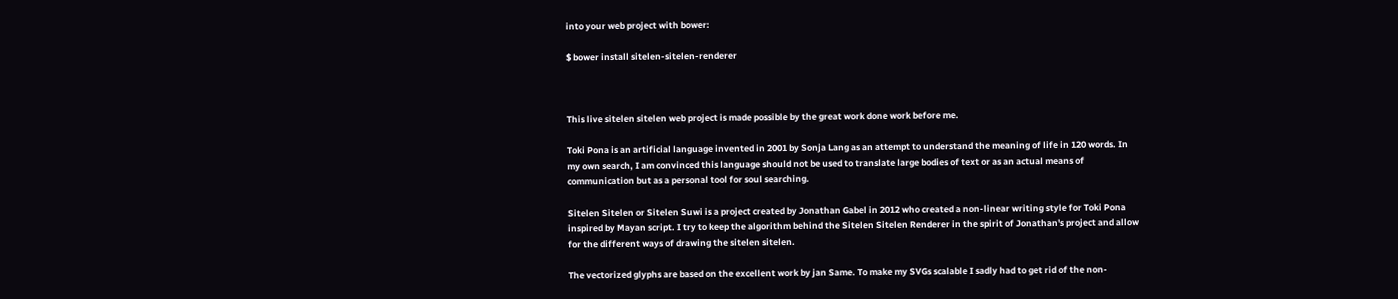into your web project with bower:

$ bower install sitelen-sitelen-renderer



This live sitelen sitelen web project is made possible by the great work done work before me.

Toki Pona is an artificial language invented in 2001 by Sonja Lang as an attempt to understand the meaning of life in 120 words. In my own search, I am convinced this language should not be used to translate large bodies of text or as an actual means of communication but as a personal tool for soul searching.

Sitelen Sitelen or Sitelen Suwi is a project created by Jonathan Gabel in 2012 who created a non-linear writing style for Toki Pona inspired by Mayan script. I try to keep the algorithm behind the Sitelen Sitelen Renderer in the spirit of Jonathan's project and allow for the different ways of drawing the sitelen sitelen.

The vectorized glyphs are based on the excellent work by jan Same. To make my SVGs scalable I sadly had to get rid of the non-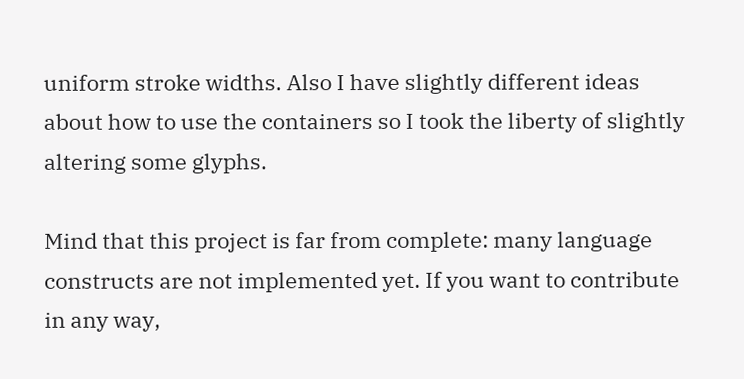uniform stroke widths. Also I have slightly different ideas about how to use the containers so I took the liberty of slightly altering some glyphs.

Mind that this project is far from complete: many language constructs are not implemented yet. If you want to contribute in any way,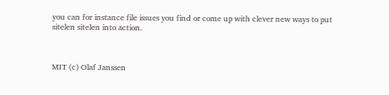you can for instance file issues you find or come up with clever new ways to put sitelen sitelen into action.



MIT (c) Olaf Janssen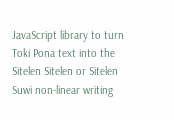JavaScript library to turn Toki Pona text into the Sitelen Sitelen or Sitelen Suwi non-linear writing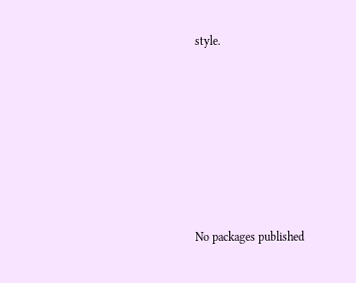style.







No packages published